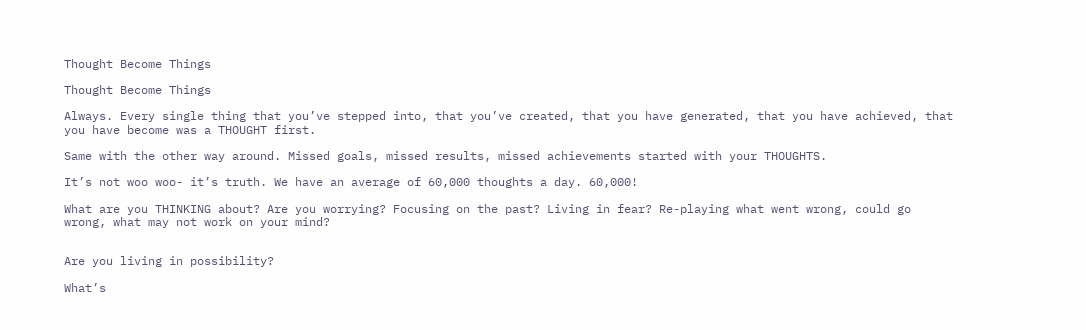Thought Become Things

Thought Become Things

Always. Every single thing that you’ve stepped into, that you’ve created, that you have generated, that you have achieved, that you have become was a THOUGHT first.

Same with the other way around. Missed goals, missed results, missed achievements started with your THOUGHTS.

It’s not woo woo- it’s truth. We have an average of 60,000 thoughts a day. 60,000!

What are you THINKING about? Are you worrying? Focusing on the past? Living in fear? Re-playing what went wrong, could go wrong, what may not work on your mind?


Are you living in possibility?

What’s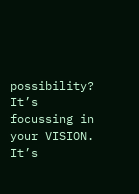possibility? It’s focussing in your VISION. It’s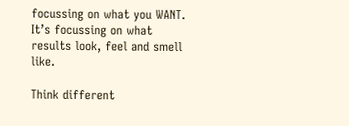focussing on what you WANT. It’s focussing on what results look, feel and smell like.

Think different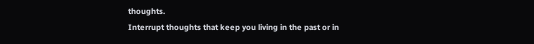thoughts.
Interrupt thoughts that keep you living in the past or in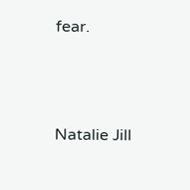fear.



Natalie Jill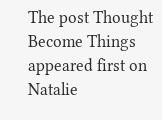The post Thought Become Things appeared first on Natalie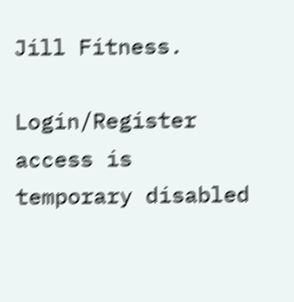Jill Fitness.

Login/Register access is temporary disabled